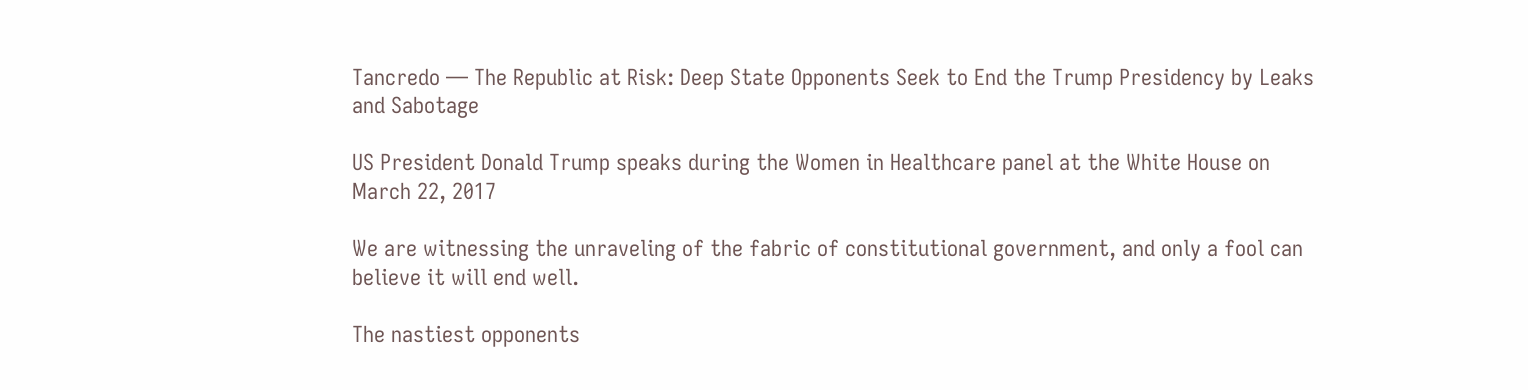Tancredo — The Republic at Risk: Deep State Opponents Seek to End the Trump Presidency by Leaks and Sabotage

US President Donald Trump speaks during the Women in Healthcare panel at the White House on March 22, 2017

We are witnessing the unraveling of the fabric of constitutional government, and only a fool can believe it will end well.

The nastiest opponents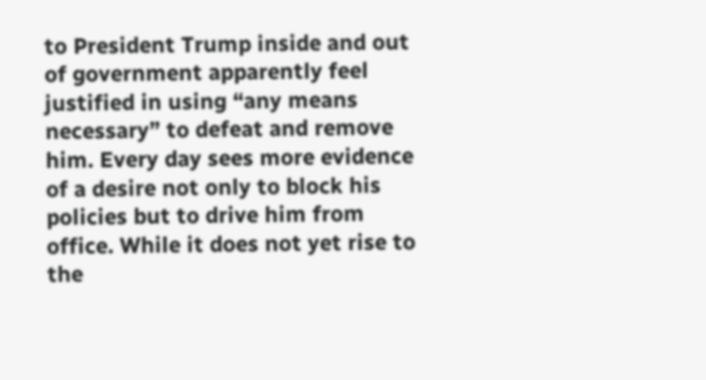to President Trump inside and out of government apparently feel justified in using “any means necessary” to defeat and remove him. Every day sees more evidence of a desire not only to block his policies but to drive him from office. While it does not yet rise to the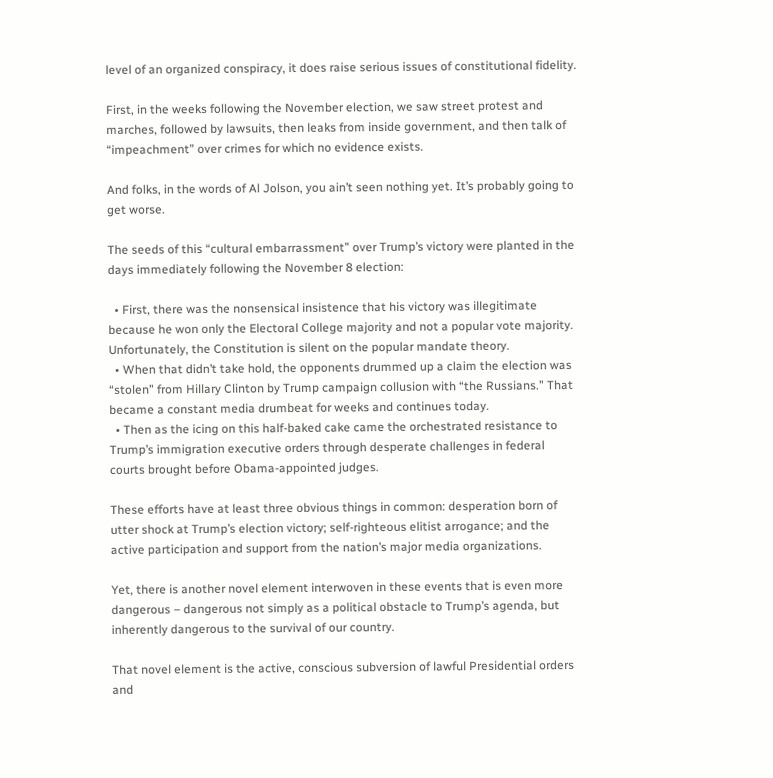level of an organized conspiracy, it does raise serious issues of constitutional fidelity.

First, in the weeks following the November election, we saw street protest and marches, followed by lawsuits, then leaks from inside government, and then talk of “impeachment” over crimes for which no evidence exists.

And folks, in the words of Al Jolson, you ain’t seen nothing yet. It’s probably going to get worse.

The seeds of this “cultural embarrassment” over Trump’s victory were planted in the days immediately following the November 8 election:

  • First, there was the nonsensical insistence that his victory was illegitimate because he won only the Electoral College majority and not a popular vote majority. Unfortunately, the Constitution is silent on the popular mandate theory.
  • When that didn’t take hold, the opponents drummed up a claim the election was “stolen” from Hillary Clinton by Trump campaign collusion with “the Russians.” That became a constant media drumbeat for weeks and continues today.
  • Then as the icing on this half-baked cake came the orchestrated resistance to Trump’s immigration executive orders through desperate challenges in federal courts brought before Obama-appointed judges.

These efforts have at least three obvious things in common: desperation born of utter shock at Trump’s election victory; self-righteous elitist arrogance; and the active participation and support from the nation’s major media organizations.

Yet, there is another novel element interwoven in these events that is even more dangerous – dangerous not simply as a political obstacle to Trump’s agenda, but inherently dangerous to the survival of our country.

That novel element is the active, conscious subversion of lawful Presidential orders and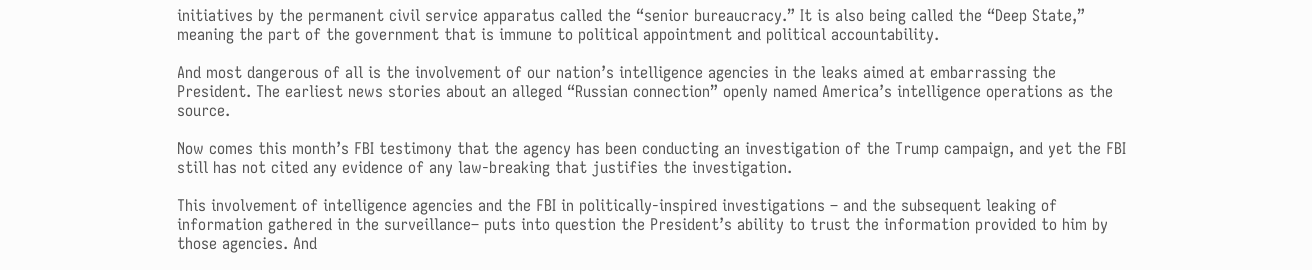initiatives by the permanent civil service apparatus called the “senior bureaucracy.” It is also being called the “Deep State,” meaning the part of the government that is immune to political appointment and political accountability.

And most dangerous of all is the involvement of our nation’s intelligence agencies in the leaks aimed at embarrassing the President. The earliest news stories about an alleged “Russian connection” openly named America’s intelligence operations as the source.

Now comes this month’s FBI testimony that the agency has been conducting an investigation of the Trump campaign, and yet the FBI still has not cited any evidence of any law-breaking that justifies the investigation.

This involvement of intelligence agencies and the FBI in politically-inspired investigations – and the subsequent leaking of information gathered in the surveillance– puts into question the President’s ability to trust the information provided to him by those agencies. And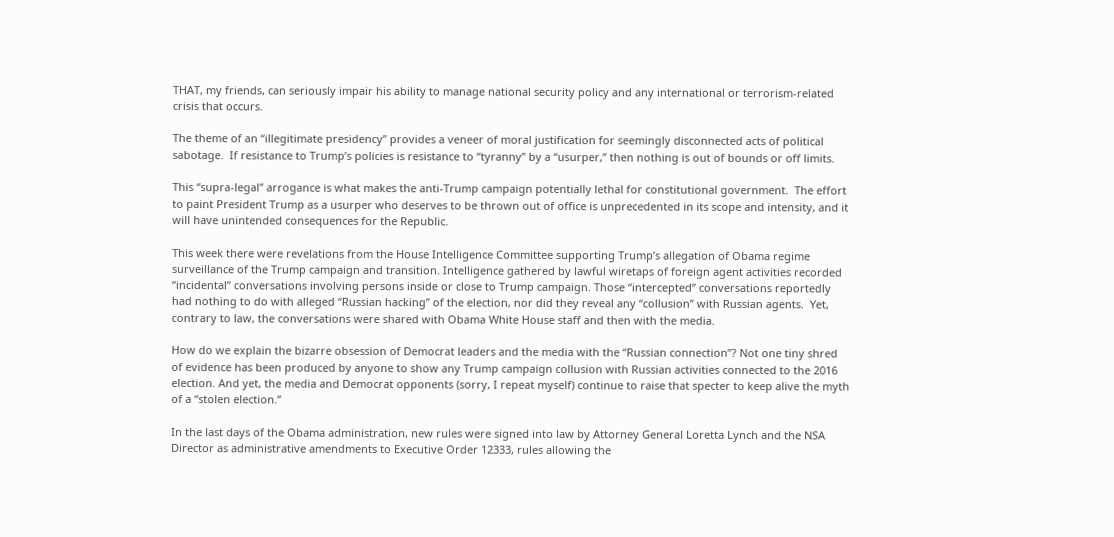THAT, my friends, can seriously impair his ability to manage national security policy and any international or terrorism-related crisis that occurs.

The theme of an “illegitimate presidency” provides a veneer of moral justification for seemingly disconnected acts of political sabotage.  If resistance to Trump’s policies is resistance to “tyranny” by a “usurper,” then nothing is out of bounds or off limits.

This “supra-legal” arrogance is what makes the anti-Trump campaign potentially lethal for constitutional government.  The effort to paint President Trump as a usurper who deserves to be thrown out of office is unprecedented in its scope and intensity, and it will have unintended consequences for the Republic.

This week there were revelations from the House Intelligence Committee supporting Trump’s allegation of Obama regime surveillance of the Trump campaign and transition. Intelligence gathered by lawful wiretaps of foreign agent activities recorded “incidental” conversations involving persons inside or close to Trump campaign. Those “intercepted” conversations reportedly had nothing to do with alleged “Russian hacking” of the election, nor did they reveal any “collusion” with Russian agents.  Yet, contrary to law, the conversations were shared with Obama White House staff and then with the media.

How do we explain the bizarre obsession of Democrat leaders and the media with the “Russian connection”? Not one tiny shred of evidence has been produced by anyone to show any Trump campaign collusion with Russian activities connected to the 2016 election. And yet, the media and Democrat opponents (sorry, I repeat myself) continue to raise that specter to keep alive the myth of a “stolen election.”

In the last days of the Obama administration, new rules were signed into law by Attorney General Loretta Lynch and the NSA Director as administrative amendments to Executive Order 12333, rules allowing the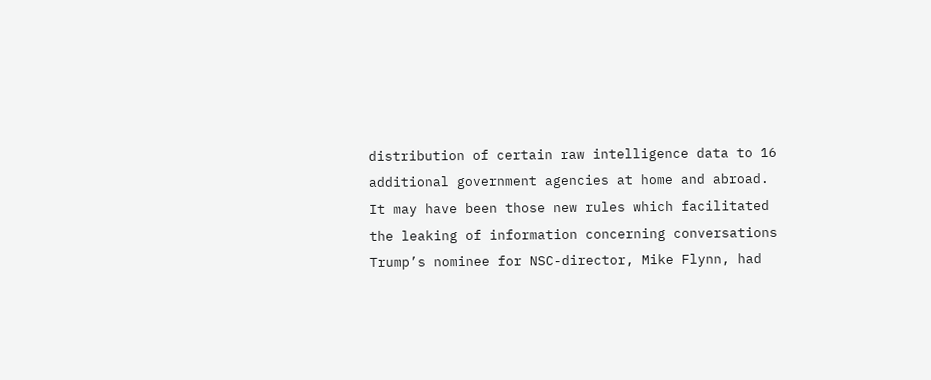distribution of certain raw intelligence data to 16 additional government agencies at home and abroad. It may have been those new rules which facilitated the leaking of information concerning conversations Trump’s nominee for NSC-director, Mike Flynn, had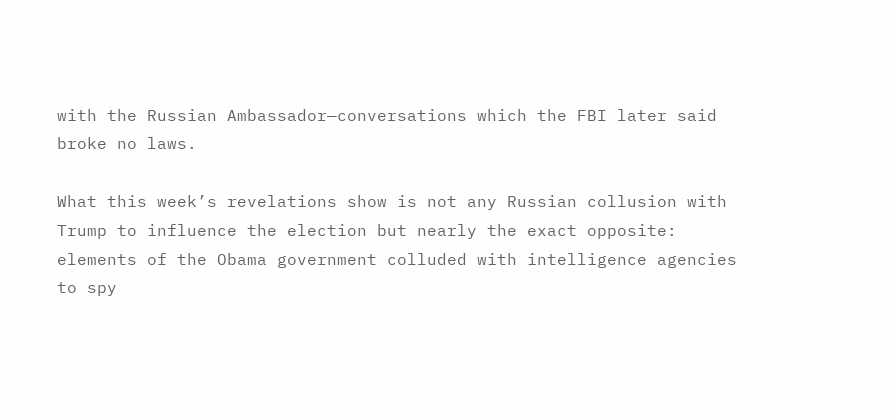with the Russian Ambassador—conversations which the FBI later said broke no laws.

What this week’s revelations show is not any Russian collusion with Trump to influence the election but nearly the exact opposite: elements of the Obama government colluded with intelligence agencies to spy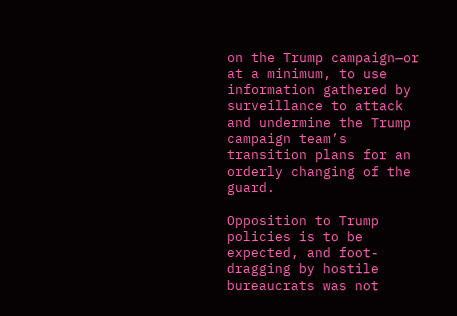on the Trump campaign—or at a minimum, to use information gathered by surveillance to attack and undermine the Trump campaign team’s transition plans for an orderly changing of the guard.

Opposition to Trump policies is to be expected, and foot-dragging by hostile bureaucrats was not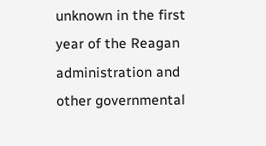unknown in the first year of the Reagan administration and other governmental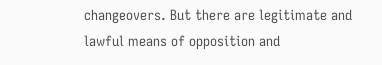changeovers. But there are legitimate and lawful means of opposition and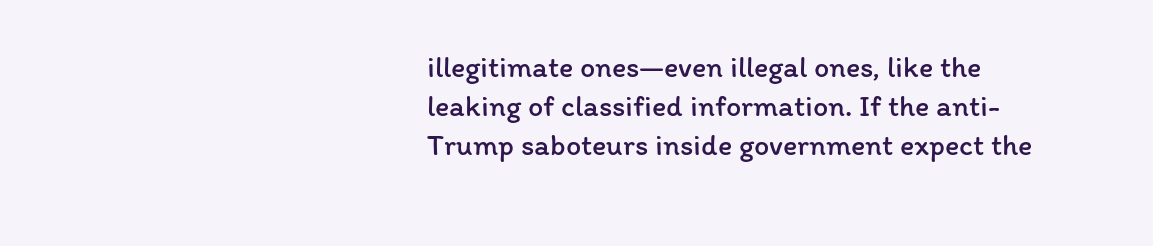illegitimate ones—even illegal ones, like the leaking of classified information. If the anti-Trump saboteurs inside government expect the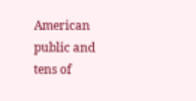American public and tens of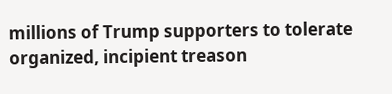millions of Trump supporters to tolerate organized, incipient treason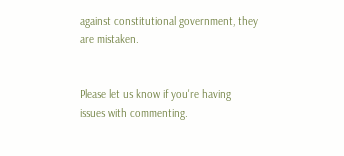against constitutional government, they are mistaken.


Please let us know if you're having issues with commenting.